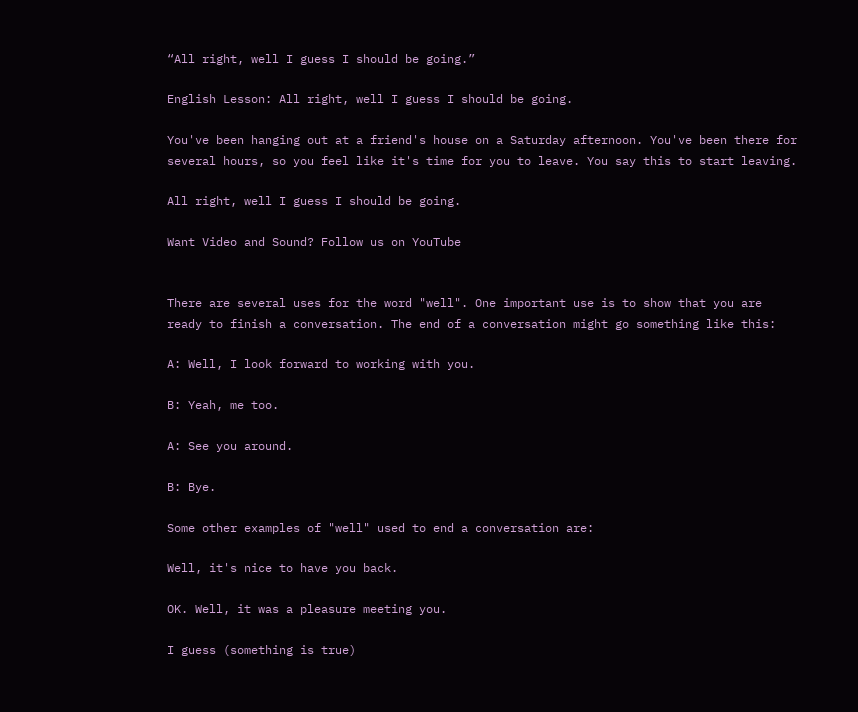“All right, well I guess I should be going.”

English Lesson: All right, well I guess I should be going.

You've been hanging out at a friend's house on a Saturday afternoon. You've been there for several hours, so you feel like it's time for you to leave. You say this to start leaving.

All right, well I guess I should be going.

Want Video and Sound? Follow us on YouTube


There are several uses for the word "well". One important use is to show that you are ready to finish a conversation. The end of a conversation might go something like this:

A: Well, I look forward to working with you.

B: Yeah, me too.

A: See you around.

B: Bye.

Some other examples of "well" used to end a conversation are:

Well, it's nice to have you back.

OK. Well, it was a pleasure meeting you.

I guess (something is true)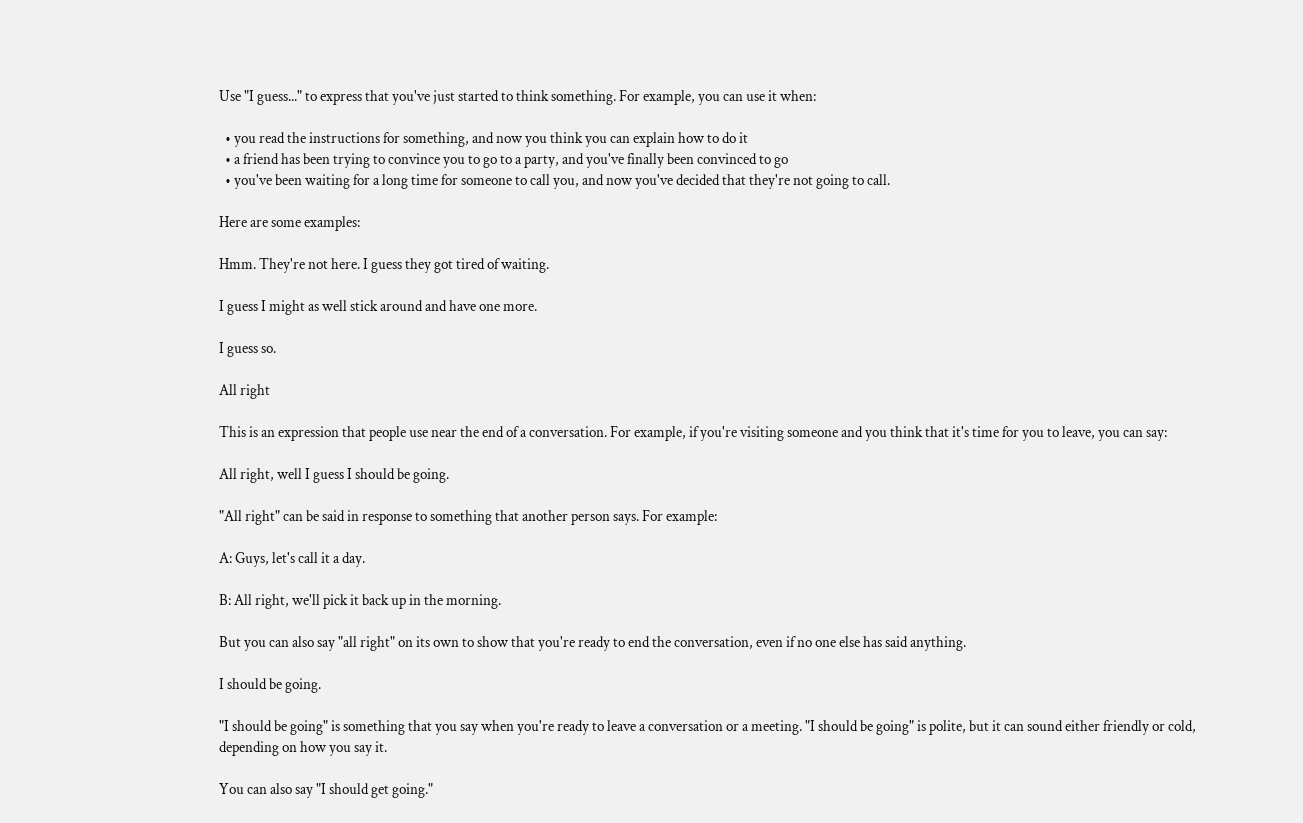Use "I guess..." to express that you've just started to think something. For example, you can use it when:

  • you read the instructions for something, and now you think you can explain how to do it
  • a friend has been trying to convince you to go to a party, and you've finally been convinced to go
  • you've been waiting for a long time for someone to call you, and now you've decided that they're not going to call.

Here are some examples:

Hmm. They're not here. I guess they got tired of waiting.

I guess I might as well stick around and have one more.

I guess so.

All right

This is an expression that people use near the end of a conversation. For example, if you're visiting someone and you think that it's time for you to leave, you can say:

All right, well I guess I should be going.

"All right" can be said in response to something that another person says. For example:

A: Guys, let's call it a day.

B: All right, we'll pick it back up in the morning.

But you can also say "all right" on its own to show that you're ready to end the conversation, even if no one else has said anything.

I should be going.

"I should be going" is something that you say when you're ready to leave a conversation or a meeting. "I should be going" is polite, but it can sound either friendly or cold, depending on how you say it.

You can also say "I should get going."